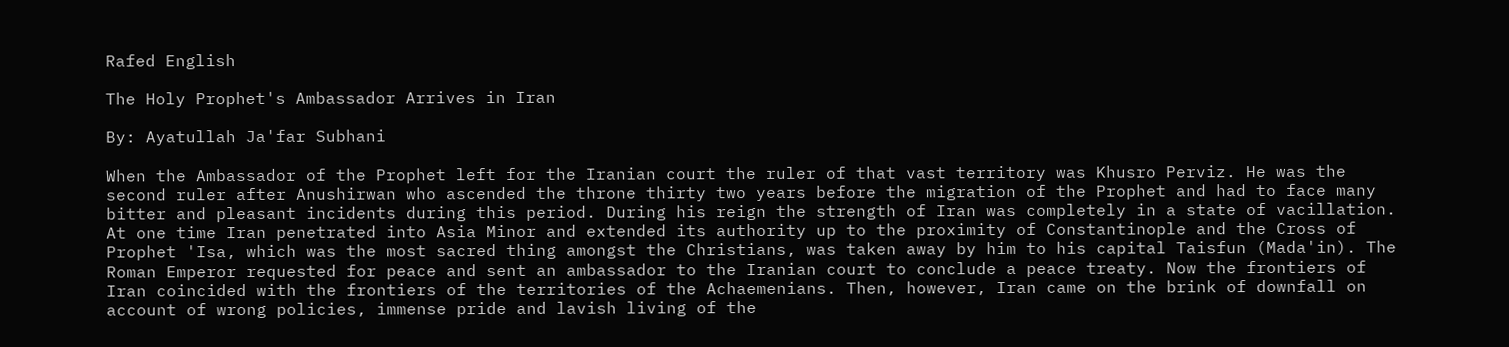Rafed English

The Holy Prophet's Ambassador Arrives in Iran

By: Ayatullah Ja'far Subhani

When the Ambassador of the Prophet left for the Iranian court the ruler of that vast territory was Khusro Perviz. He was the second ruler after Anushirwan who ascended the throne thirty two years before the migration of the Prophet and had to face many bitter and pleasant incidents during this period. During his reign the strength of Iran was completely in a state of vacillation. At one time Iran penetrated into Asia Minor and extended its authority up to the proximity of Constantinople and the Cross of Prophet 'Isa, which was the most sacred thing amongst the Christians, was taken away by him to his capital Taisfun (Mada'in). The Roman Emperor requested for peace and sent an ambassador to the Iranian court to conclude a peace treaty. Now the frontiers of Iran coincided with the frontiers of the territories of the Achaemenians. Then, however, Iran came on the brink of downfall on account of wrong policies, immense pride and lavish living of the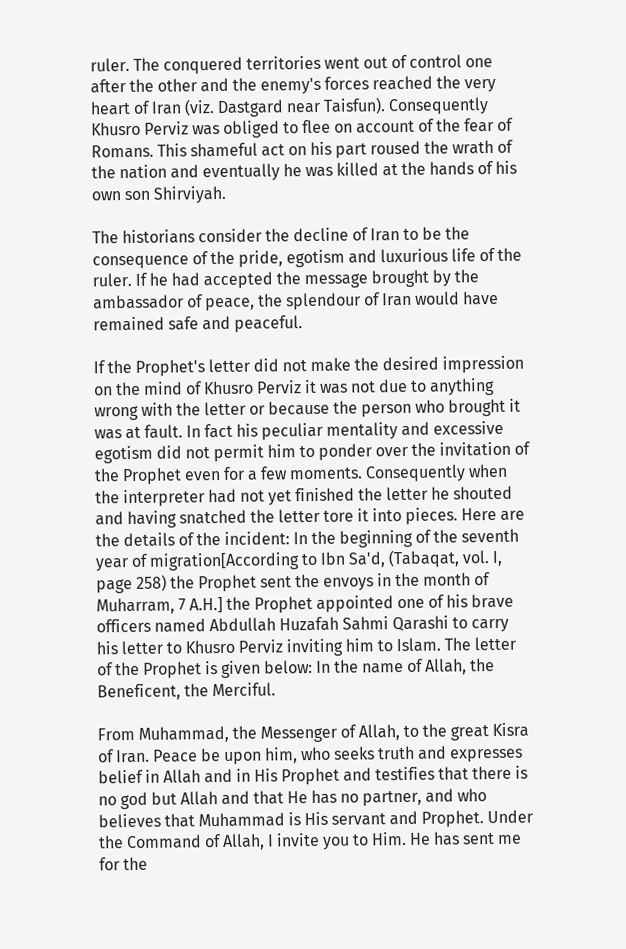ruler. The conquered territories went out of control one after the other and the enemy's forces reached the very heart of Iran (viz. Dastgard near Taisfun). Consequently Khusro Perviz was obliged to flee on account of the fear of Romans. This shameful act on his part roused the wrath of the nation and eventually he was killed at the hands of his own son Shirviyah.

The historians consider the decline of Iran to be the consequence of the pride, egotism and luxurious life of the ruler. If he had accepted the message brought by the ambassador of peace, the splendour of Iran would have remained safe and peaceful.

If the Prophet's letter did not make the desired impression on the mind of Khusro Perviz it was not due to anything wrong with the letter or because the person who brought it was at fault. In fact his peculiar mentality and excessive egotism did not permit him to ponder over the invitation of the Prophet even for a few moments. Consequently when the interpreter had not yet finished the letter he shouted and having snatched the letter tore it into pieces. Here are the details of the incident: In the beginning of the seventh year of migration[According to Ibn Sa'd, (Tabaqat, vol. I, page 258) the Prophet sent the envoys in the month of Muharram, 7 A.H.] the Prophet appointed one of his brave officers named Abdullah Huzafah Sahmi Qarashi to carry his letter to Khusro Perviz inviting him to Islam. The letter of the Prophet is given below: In the name of Allah, the Beneficent, the Merciful.

From Muhammad, the Messenger of Allah, to the great Kisra of Iran. Peace be upon him, who seeks truth and expresses belief in Allah and in His Prophet and testifies that there is no god but Allah and that He has no partner, and who believes that Muhammad is His servant and Prophet. Under the Command of Allah, I invite you to Him. He has sent me for the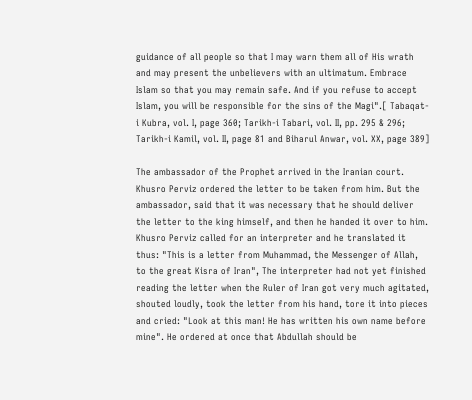guidance of all people so that I may warn them all of His wrath and may present the unbelievers with an ultimatum. Embrace Islam so that you may remain safe. And if you refuse to accept Islam, you will be responsible for the sins of the Magi".[ Tabaqat-i Kubra, vol. I, page 360; Tarikh-i Tabari, vol. II, pp. 295 & 296; Tarikh-i Kamil, vol. II, page 81 and Biharul Anwar, vol. XX, page 389]

The ambassador of the Prophet arrived in the Iranian court. Khusro Perviz ordered the letter to be taken from him. But the ambassador, said that it was necessary that he should deliver the letter to the king himself, and then he handed it over to him. Khusro Perviz called for an interpreter and he translated it thus: "This is a letter from Muhammad, the Messenger of Allah, to the great Kisra of Iran", The interpreter had not yet finished reading the letter when the Ruler of Iran got very much agitated, shouted loudly, took the letter from his hand, tore it into pieces and cried: "Look at this man! He has written his own name before mine". He ordered at once that Abdullah should be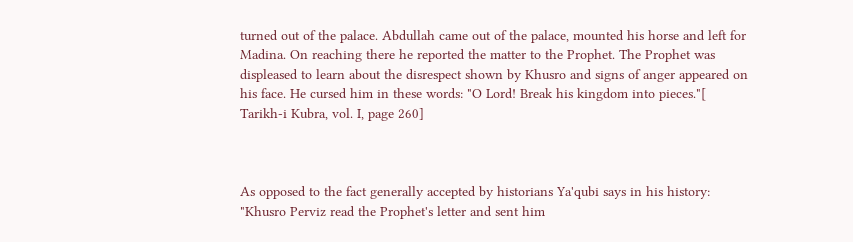turned out of the palace. Abdullah came out of the palace, mounted his horse and left for Madina. On reaching there he reported the matter to the Prophet. The Prophet was displeased to learn about the disrespect shown by Khusro and signs of anger appeared on his face. He cursed him in these words: "O Lord! Break his kingdom into pieces."[ Tarikh-i Kubra, vol. I, page 260]



As opposed to the fact generally accepted by historians Ya'qubi says in his history: "Khusro Perviz read the Prophet's letter and sent him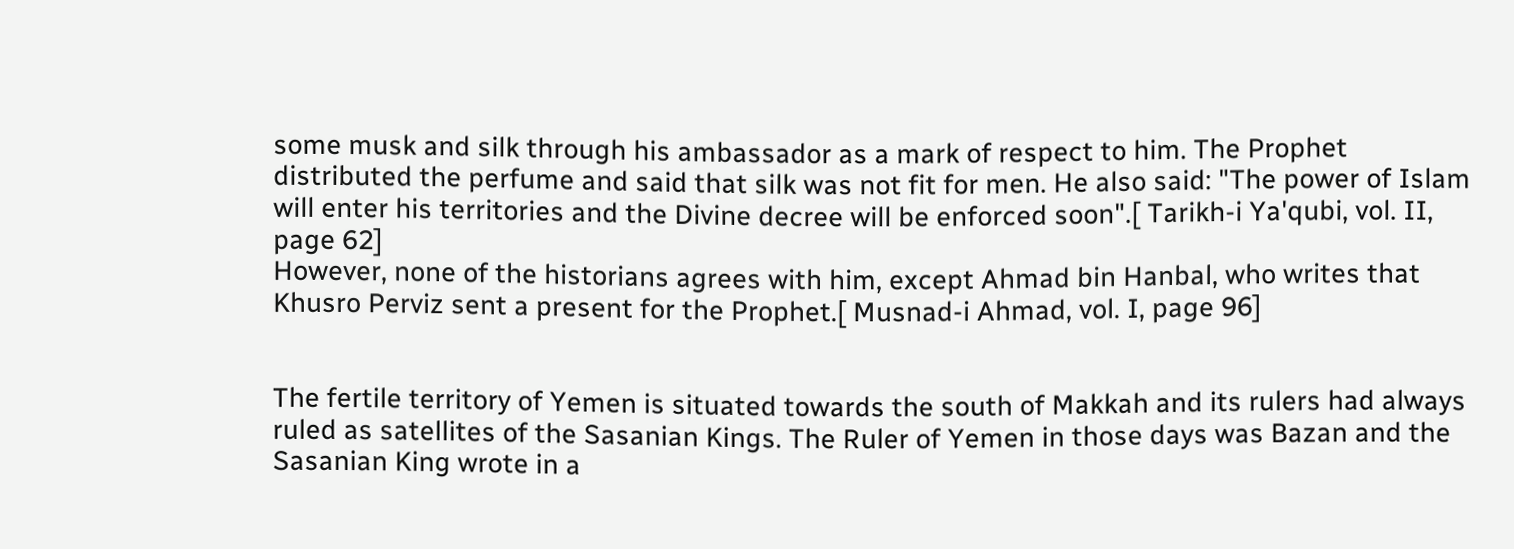some musk and silk through his ambassador as a mark of respect to him. The Prophet distributed the perfume and said that silk was not fit for men. He also said: "The power of Islam will enter his territories and the Divine decree will be enforced soon".[ Tarikh-i Ya'qubi, vol. II, page 62]
However, none of the historians agrees with him, except Ahmad bin Hanbal, who writes that Khusro Perviz sent a present for the Prophet.[ Musnad-i Ahmad, vol. I, page 96]


The fertile territory of Yemen is situated towards the south of Makkah and its rulers had always ruled as satellites of the Sasanian Kings. The Ruler of Yemen in those days was Bazan and the Sasanian King wrote in a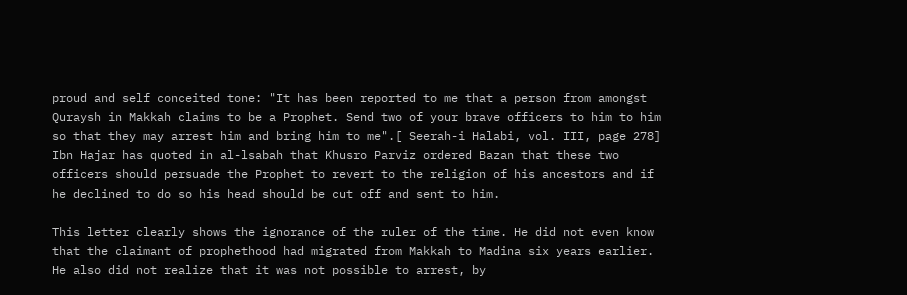proud and self conceited tone: "It has been reported to me that a person from amongst Quraysh in Makkah claims to be a Prophet. Send two of your brave officers to him to him so that they may arrest him and bring him to me".[ Seerah-i Halabi, vol. III, page 278] Ibn Hajar has quoted in al-lsabah that Khusro Parviz ordered Bazan that these two officers should persuade the Prophet to revert to the religion of his ancestors and if he declined to do so his head should be cut off and sent to him.

This letter clearly shows the ignorance of the ruler of the time. He did not even know that the claimant of prophethood had migrated from Makkah to Madina six years earlier. He also did not realize that it was not possible to arrest, by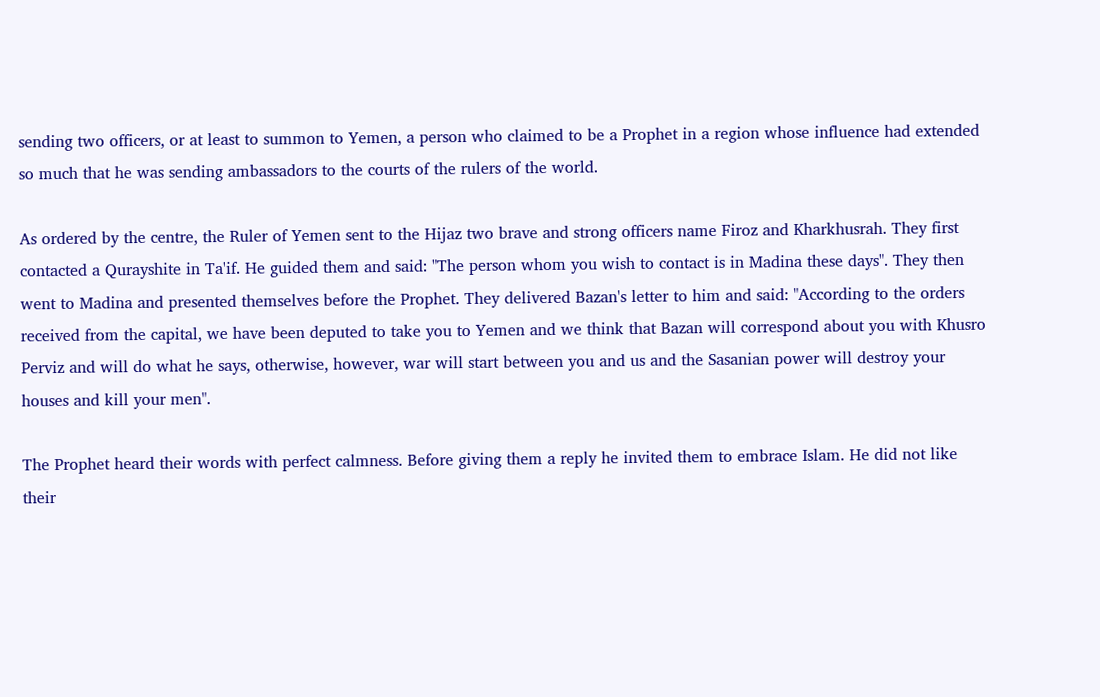sending two officers, or at least to summon to Yemen, a person who claimed to be a Prophet in a region whose influence had extended so much that he was sending ambassadors to the courts of the rulers of the world.

As ordered by the centre, the Ruler of Yemen sent to the Hijaz two brave and strong officers name Firoz and Kharkhusrah. They first contacted a Qurayshite in Ta'if. He guided them and said: "The person whom you wish to contact is in Madina these days". They then went to Madina and presented themselves before the Prophet. They delivered Bazan's letter to him and said: "According to the orders received from the capital, we have been deputed to take you to Yemen and we think that Bazan will correspond about you with Khusro Perviz and will do what he says, otherwise, however, war will start between you and us and the Sasanian power will destroy your houses and kill your men".

The Prophet heard their words with perfect calmness. Before giving them a reply he invited them to embrace Islam. He did not like their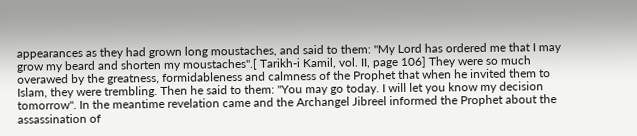appearances as they had grown long moustaches, and said to them: "My Lord has ordered me that I may grow my beard and shorten my moustaches".[ Tarikh-i Kamil, vol. II, page 106] They were so much overawed by the greatness, formidableness and calmness of the Prophet that when he invited them to Islam, they were trembling. Then he said to them: "You may go today. I will let you know my decision tomorrow". In the meantime revelation came and the Archangel Jibreel informed the Prophet about the assassination of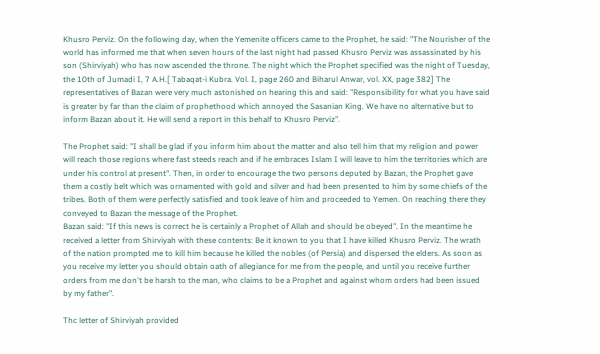Khusro Perviz. On the following day, when the Yemenite officers came to the Prophet, he said: "The Nourisher of the world has informed me that when seven hours of the last night had passed Khusro Perviz was assassinated by his son (Shirviyah) who has now ascended the throne. The night which the Prophet specified was the night of Tuesday, the 10th of Jumadi I, 7 A.H.[ Tabaqat-i Kubra. Vol. I, page 260 and Biharul Anwar, vol. XX, page 382] The representatives of Bazan were very much astonished on hearing this and said: "Responsibility for what you have said is greater by far than the claim of prophethood which annoyed the Sasanian King. We have no alternative but to inform Bazan about it. He will send a report in this behalf to Khusro Perviz".

The Prophet said: "I shall be glad if you inform him about the matter and also tell him that my religion and power will reach those regions where fast steeds reach and if he embraces Islam I will leave to him the territories which are under his control at present". Then, in order to encourage the two persons deputed by Bazan, the Prophet gave them a costly belt which was ornamented with gold and silver and had been presented to him by some chiefs of the tribes. Both of them were perfectly satisfied and took leave of him and proceeded to Yemen. On reaching there they conveyed to Bazan the message of the Prophet.
Bazan said: "If this news is correct he is certainly a Prophet of Allah and should be obeyed". In the meantime he received a letter from Shirviyah with these contents: Be it known to you that I have killed Khusro Perviz. The wrath of the nation prompted me to kill him because he killed the nobles (of Persia) and dispersed the elders. As soon as you receive my letter you should obtain oath of allegiance for me from the people, and until you receive further orders from me don't be harsh to the man, who claims to be a Prophet and against whom orders had been issued by my father".

Thc letter of Shirviyah provided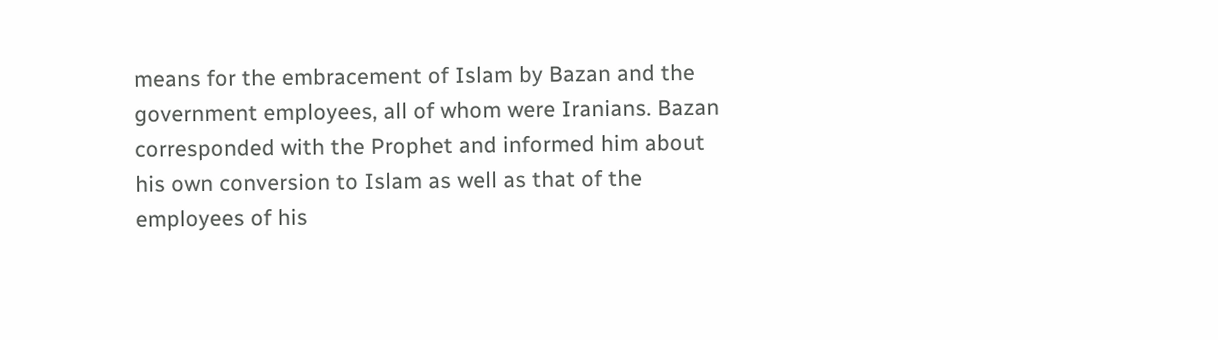means for the embracement of Islam by Bazan and the government employees, all of whom were Iranians. Bazan corresponded with the Prophet and informed him about his own conversion to Islam as well as that of the employees of his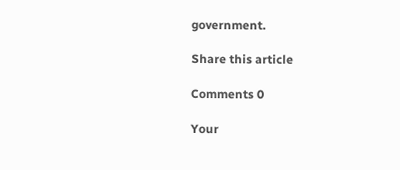government.

Share this article

Comments 0

Your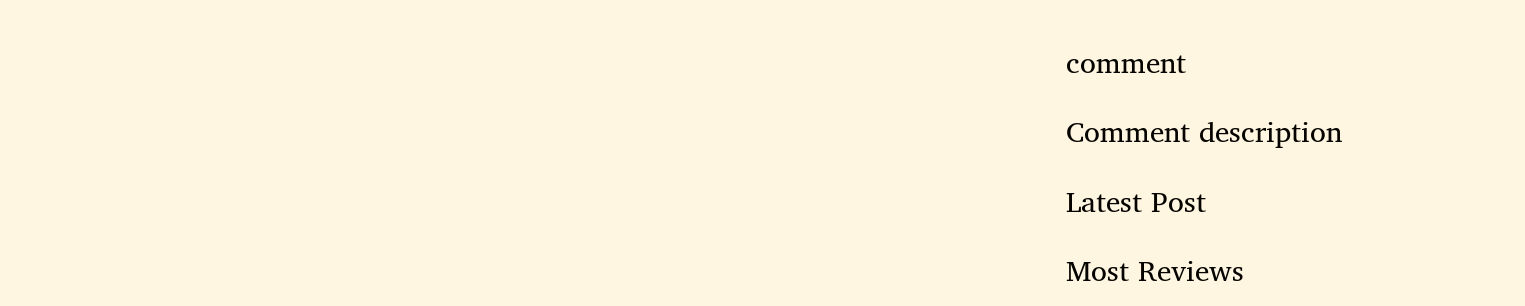comment

Comment description

Latest Post

Most Reviews